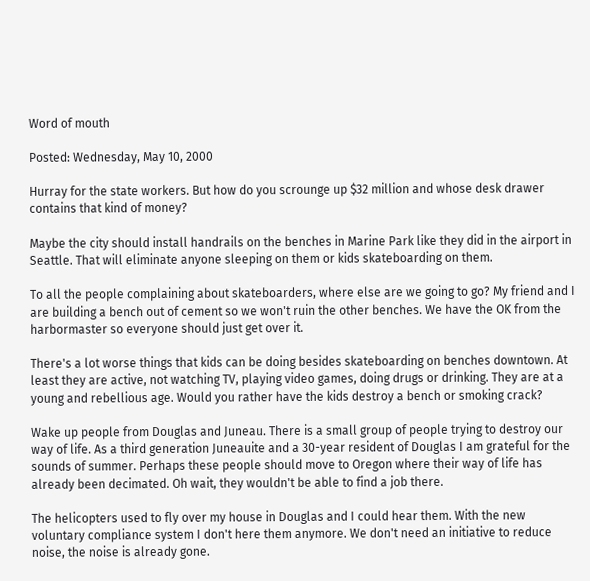Word of mouth

Posted: Wednesday, May 10, 2000

Hurray for the state workers. But how do you scrounge up $32 million and whose desk drawer contains that kind of money?

Maybe the city should install handrails on the benches in Marine Park like they did in the airport in Seattle. That will eliminate anyone sleeping on them or kids skateboarding on them.

To all the people complaining about skateboarders, where else are we going to go? My friend and I are building a bench out of cement so we won't ruin the other benches. We have the OK from the harbormaster so everyone should just get over it.

There's a lot worse things that kids can be doing besides skateboarding on benches downtown. At least they are active, not watching TV, playing video games, doing drugs or drinking. They are at a young and rebellious age. Would you rather have the kids destroy a bench or smoking crack?

Wake up people from Douglas and Juneau. There is a small group of people trying to destroy our way of life. As a third generation Juneauite and a 30-year resident of Douglas I am grateful for the sounds of summer. Perhaps these people should move to Oregon where their way of life has already been decimated. Oh wait, they wouldn't be able to find a job there.

The helicopters used to fly over my house in Douglas and I could hear them. With the new voluntary compliance system I don't here them anymore. We don't need an initiative to reduce noise, the noise is already gone.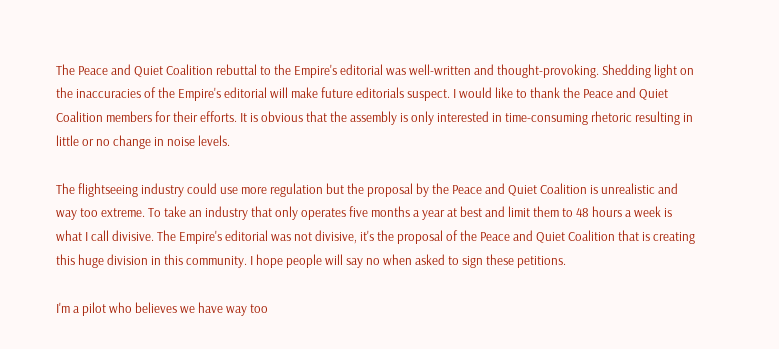The Peace and Quiet Coalition rebuttal to the Empire's editorial was well-written and thought-provoking. Shedding light on the inaccuracies of the Empire's editorial will make future editorials suspect. I would like to thank the Peace and Quiet Coalition members for their efforts. It is obvious that the assembly is only interested in time-consuming rhetoric resulting in little or no change in noise levels.

The flightseeing industry could use more regulation but the proposal by the Peace and Quiet Coalition is unrealistic and way too extreme. To take an industry that only operates five months a year at best and limit them to 48 hours a week is what I call divisive. The Empire's editorial was not divisive, it's the proposal of the Peace and Quiet Coalition that is creating this huge division in this community. I hope people will say no when asked to sign these petitions.

I'm a pilot who believes we have way too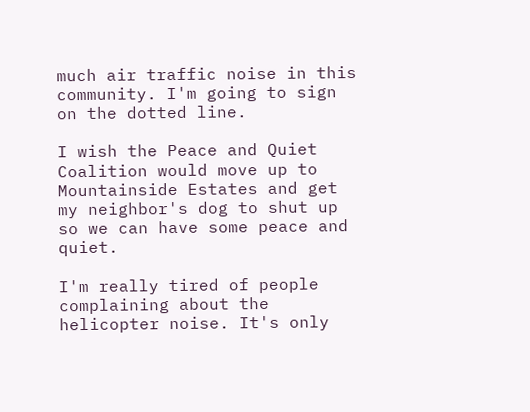much air traffic noise in this community. I'm going to sign on the dotted line.

I wish the Peace and Quiet Coalition would move up to Mountainside Estates and get my neighbor's dog to shut up so we can have some peace and quiet.

I'm really tired of people complaining about the helicopter noise. It's only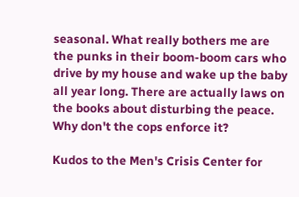seasonal. What really bothers me are the punks in their boom-boom cars who drive by my house and wake up the baby all year long. There are actually laws on the books about disturbing the peace. Why don't the cops enforce it?

Kudos to the Men's Crisis Center for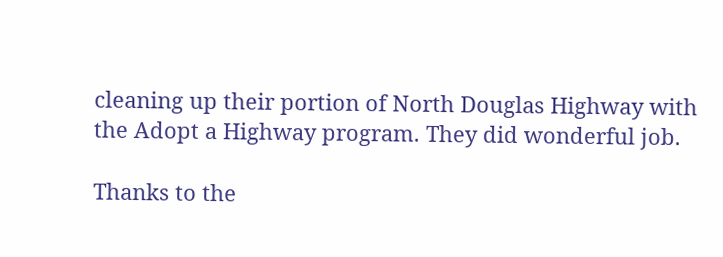cleaning up their portion of North Douglas Highway with the Adopt a Highway program. They did wonderful job.

Thanks to the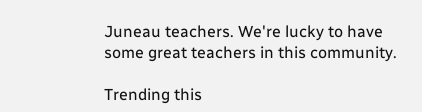Juneau teachers. We're lucky to have some great teachers in this community.

Trending this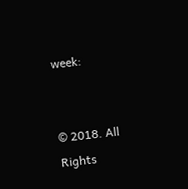week:


© 2018. All Rights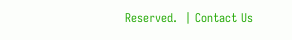Reserved.  | Contact Us